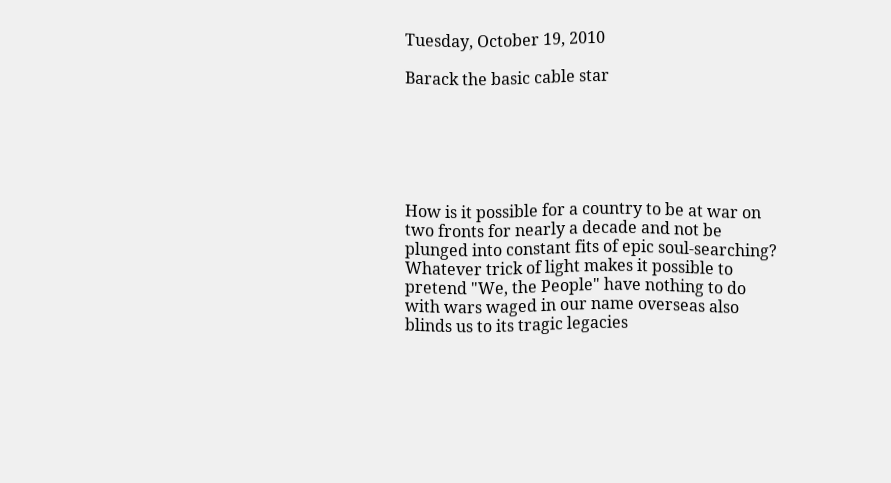Tuesday, October 19, 2010

Barack the basic cable star






How is it possible for a country to be at war on two fronts for nearly a decade and not be plunged into constant fits of epic soul-searching? Whatever trick of light makes it possible to pretend "We, the People" have nothing to do with wars waged in our name overseas also blinds us to its tragic legacies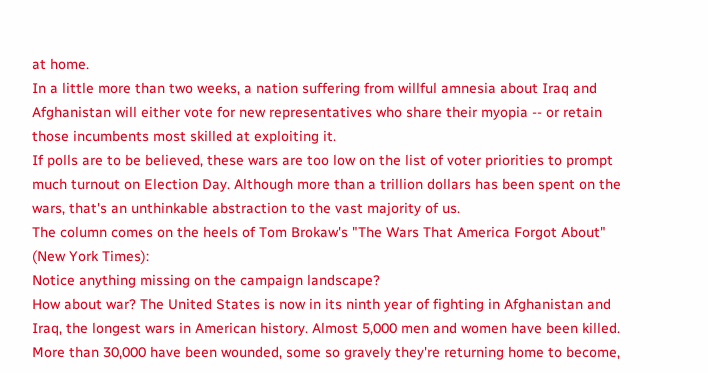at home.
In a little more than two weeks, a nation suffering from willful amnesia about Iraq and Afghanistan will either vote for new representatives who share their myopia -- or retain those incumbents most skilled at exploiting it.
If polls are to be believed, these wars are too low on the list of voter priorities to prompt much turnout on Election Day. Although more than a trillion dollars has been spent on the wars, that's an unthinkable abstraction to the vast majority of us.
The column comes on the heels of Tom Brokaw's "The Wars That America Forgot About" (New York Times):
Notice anything missing on the campaign landscape?
How about war? The United States is now in its ninth year of fighting in Afghanistan and Iraq, the longest wars in American history. Almost 5,000 men and women have been killed. More than 30,000 have been wounded, some so gravely they're returning home to become,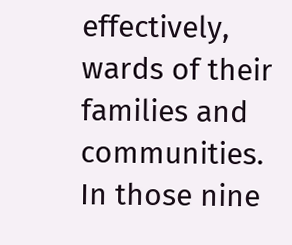effectively, wards of their families and communities.
In those nine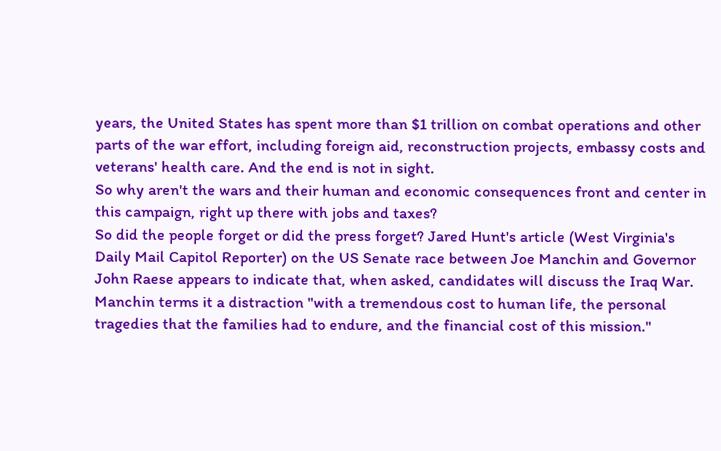years, the United States has spent more than $1 trillion on combat operations and other parts of the war effort, including foreign aid, reconstruction projects, embassy costs and veterans' health care. And the end is not in sight.
So why aren't the wars and their human and economic consequences front and center in this campaign, right up there with jobs and taxes?
So did the people forget or did the press forget? Jared Hunt's article (West Virginia's Daily Mail Capitol Reporter) on the US Senate race between Joe Manchin and Governor John Raese appears to indicate that, when asked, candidates will discuss the Iraq War. Manchin terms it a distraction "with a tremendous cost to human life, the personal tragedies that the families had to endure, and the financial cost of this mission."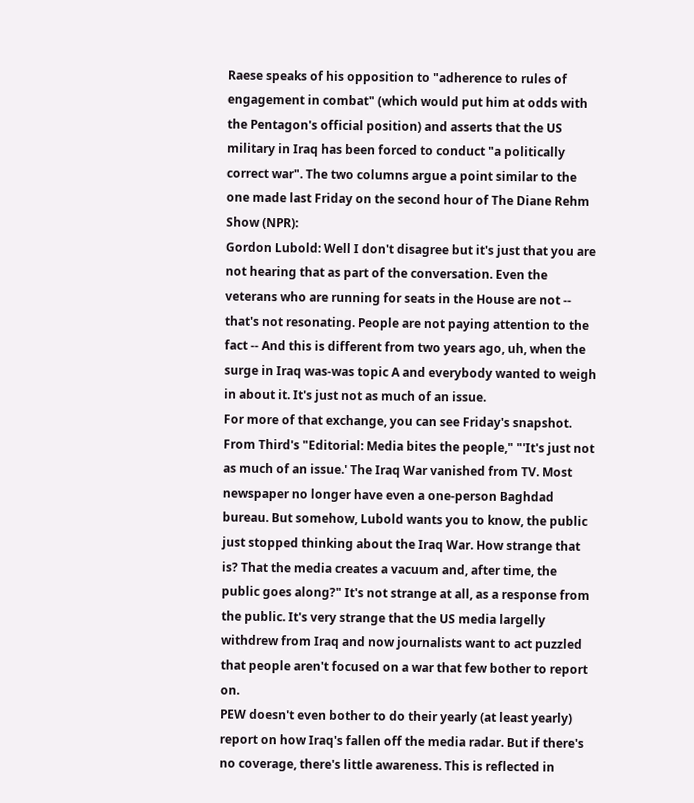Raese speaks of his opposition to "adherence to rules of engagement in combat" (which would put him at odds with the Pentagon's official position) and asserts that the US military in Iraq has been forced to conduct "a politically correct war". The two columns argue a point similar to the one made last Friday on the second hour of The Diane Rehm Show (NPR):
Gordon Lubold: Well I don't disagree but it's just that you are not hearing that as part of the conversation. Even the veterans who are running for seats in the House are not -- that's not resonating. People are not paying attention to the fact -- And this is different from two years ago, uh, when the surge in Iraq was-was topic A and everybody wanted to weigh in about it. It's just not as much of an issue.
For more of that exchange, you can see Friday's snapshot. From Third's "Editorial: Media bites the people," "'It's just not as much of an issue.' The Iraq War vanished from TV. Most newspaper no longer have even a one-person Baghdad bureau. But somehow, Lubold wants you to know, the public just stopped thinking about the Iraq War. How strange that is? That the media creates a vacuum and, after time, the public goes along?" It's not strange at all, as a response from the public. It's very strange that the US media largelly withdrew from Iraq and now journalists want to act puzzled that people aren't focused on a war that few bother to report on.
PEW doesn't even bother to do their yearly (at least yearly) report on how Iraq's fallen off the media radar. But if there's no coverage, there's little awareness. This is reflected in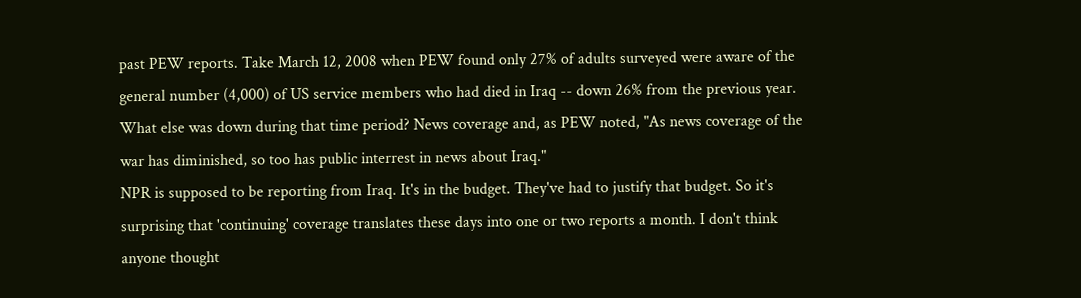past PEW reports. Take March 12, 2008 when PEW found only 27% of adults surveyed were aware of the general number (4,000) of US service members who had died in Iraq -- down 26% from the previous year. What else was down during that time period? News coverage and, as PEW noted, "As news coverage of the war has diminished, so too has public interrest in news about Iraq."
NPR is supposed to be reporting from Iraq. It's in the budget. They've had to justify that budget. So it's surprising that 'continuing' coverage translates these days into one or two reports a month. I don't think anyone thought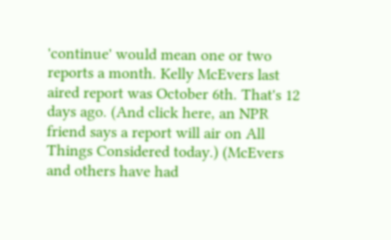'continue' would mean one or two reports a month. Kelly McEvers last aired report was October 6th. That's 12 days ago. (And click here, an NPR friend says a report will air on All Things Considered today.) (McEvers and others have had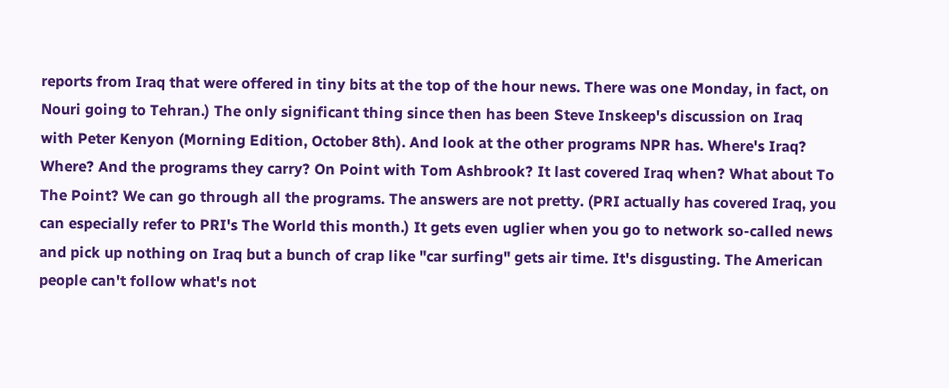reports from Iraq that were offered in tiny bits at the top of the hour news. There was one Monday, in fact, on Nouri going to Tehran.) The only significant thing since then has been Steve Inskeep's discussion on Iraq with Peter Kenyon (Morning Edition, October 8th). And look at the other programs NPR has. Where's Iraq? Where? And the programs they carry? On Point with Tom Ashbrook? It last covered Iraq when? What about To The Point? We can go through all the programs. The answers are not pretty. (PRI actually has covered Iraq, you can especially refer to PRI's The World this month.) It gets even uglier when you go to network so-called news and pick up nothing on Iraq but a bunch of crap like "car surfing" gets air time. It's disgusting. The American people can't follow what's not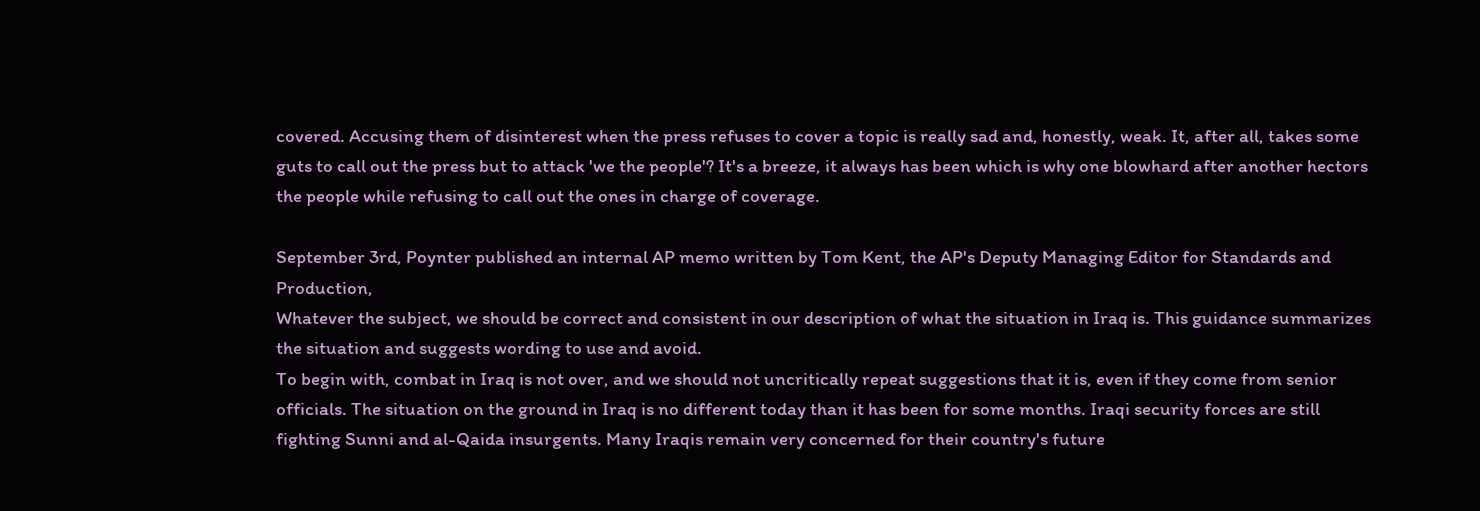covered. Accusing them of disinterest when the press refuses to cover a topic is really sad and, honestly, weak. It, after all, takes some guts to call out the press but to attack 'we the people'? It's a breeze, it always has been which is why one blowhard after another hectors the people while refusing to call out the ones in charge of coverage.

September 3rd, Poynter published an internal AP memo written by Tom Kent, the AP's Deputy Managing Editor for Standards and Production,
Whatever the subject, we should be correct and consistent in our description of what the situation in Iraq is. This guidance summarizes the situation and suggests wording to use and avoid.
To begin with, combat in Iraq is not over, and we should not uncritically repeat suggestions that it is, even if they come from senior officials. The situation on the ground in Iraq is no different today than it has been for some months. Iraqi security forces are still fighting Sunni and al-Qaida insurgents. Many Iraqis remain very concerned for their country's future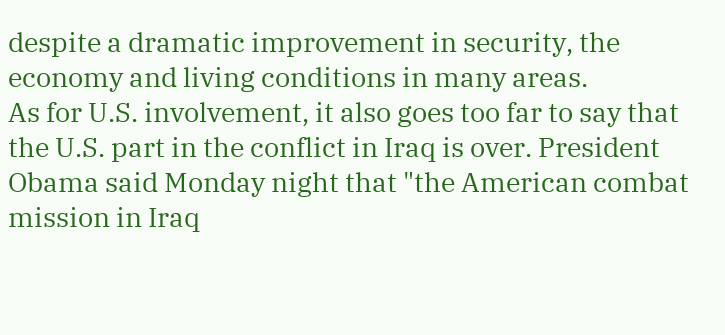despite a dramatic improvement in security, the economy and living conditions in many areas.
As for U.S. involvement, it also goes too far to say that the U.S. part in the conflict in Iraq is over. President Obama said Monday night that "the American combat mission in Iraq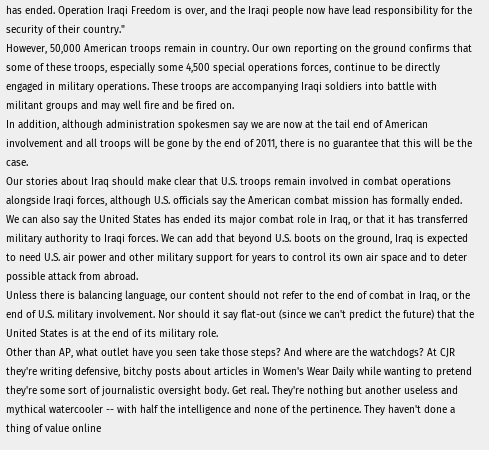has ended. Operation Iraqi Freedom is over, and the Iraqi people now have lead responsibility for the security of their country."
However, 50,000 American troops remain in country. Our own reporting on the ground confirms that some of these troops, especially some 4,500 special operations forces, continue to be directly engaged in military operations. These troops are accompanying Iraqi soldiers into battle with militant groups and may well fire and be fired on.
In addition, although administration spokesmen say we are now at the tail end of American involvement and all troops will be gone by the end of 2011, there is no guarantee that this will be the case.
Our stories about Iraq should make clear that U.S. troops remain involved in combat operations alongside Iraqi forces, although U.S. officials say the American combat mission has formally ended. We can also say the United States has ended its major combat role in Iraq, or that it has transferred military authority to Iraqi forces. We can add that beyond U.S. boots on the ground, Iraq is expected to need U.S. air power and other military support for years to control its own air space and to deter possible attack from abroad.
Unless there is balancing language, our content should not refer to the end of combat in Iraq, or the end of U.S. military involvement. Nor should it say flat-out (since we can't predict the future) that the United States is at the end of its military role.
Other than AP, what outlet have you seen take those steps? And where are the watchdogs? At CJR they're writing defensive, bitchy posts about articles in Women's Wear Daily while wanting to pretend they're some sort of journalistic oversight body. Get real. They're nothing but another useless and mythical watercooler -- with half the intelligence and none of the pertinence. They haven't done a thing of value online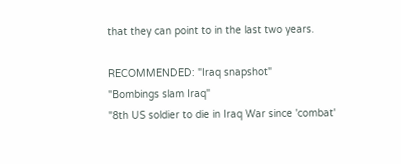that they can point to in the last two years.

RECOMMENDED: "Iraq snapshot"
"Bombings slam Iraq"
"8th US soldier to die in Iraq War since 'combat'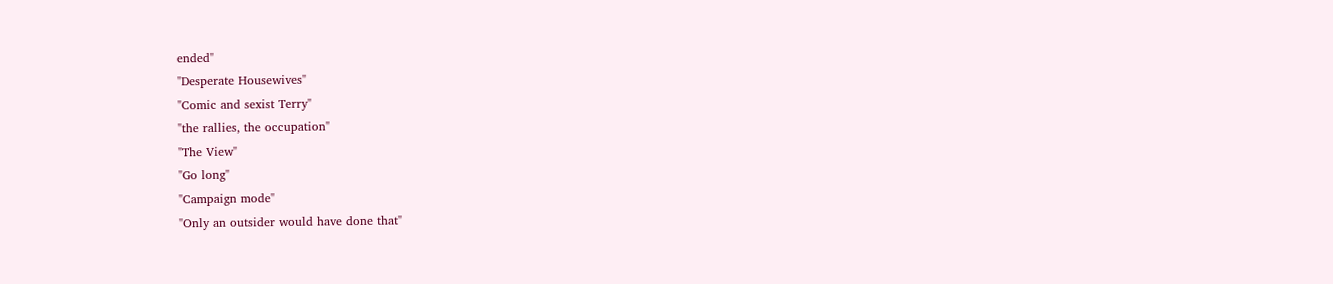ended"
"Desperate Housewives"
"Comic and sexist Terry"
"the rallies, the occupation"
"The View"
"Go long"
"Campaign mode"
"Only an outsider would have done that"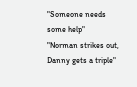"Someone needs some help"
"Norman strikes out, Danny gets a triple"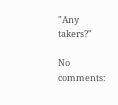"Any takers?"

No comments: